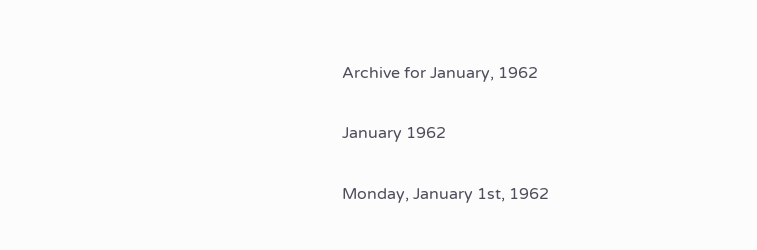Archive for January, 1962

January 1962

Monday, January 1st, 1962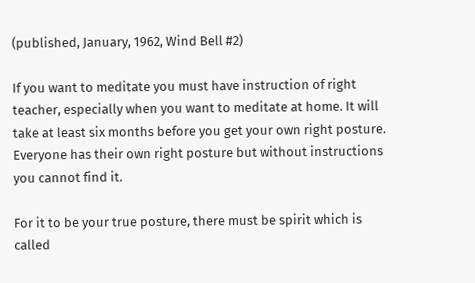(published, January, 1962, Wind Bell #2)

If you want to meditate you must have instruction of right teacher, especially when you want to meditate at home. It will take at least six months before you get your own right posture. Everyone has their own right posture but without instructions you cannot find it.

For it to be your true posture, there must be spirit which is called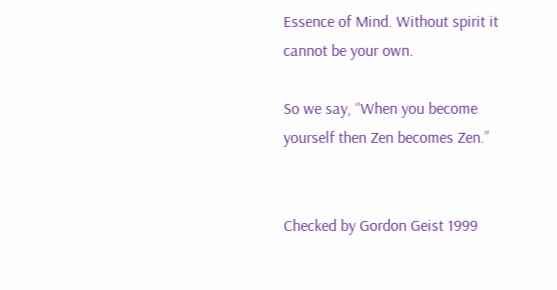Essence of Mind. Without spirit it cannot be your own.

So we say, “When you become yourself then Zen becomes Zen.”


Checked by Gordon Geist 1999